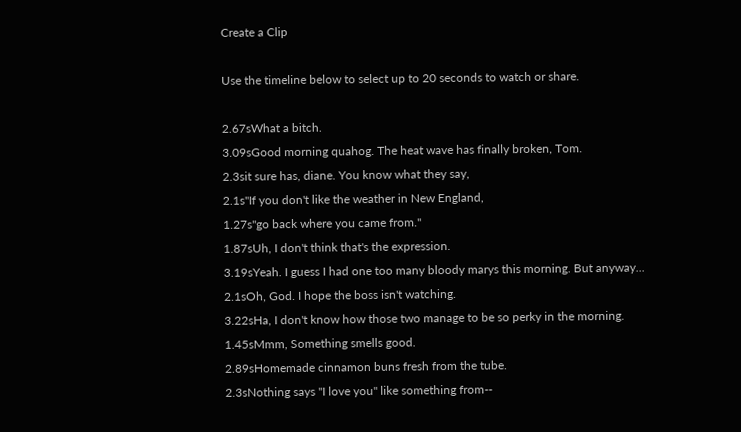Create a Clip

Use the timeline below to select up to 20 seconds to watch or share.

2.67sWhat a bitch.
3.09sGood morning quahog. The heat wave has finally broken, Tom.
2.3sit sure has, diane. You know what they say,
2.1s"If you don't like the weather in New England,
1.27s"go back where you came from."
1.87sUh, I don't think that's the expression.
3.19sYeah. I guess I had one too many bloody marys this morning. But anyway...
2.1sOh, God. I hope the boss isn't watching.
3.22sHa, I don't know how those two manage to be so perky in the morning.
1.45sMmm, Something smells good.
2.89sHomemade cinnamon buns fresh from the tube.
2.3sNothing says "I love you" like something from--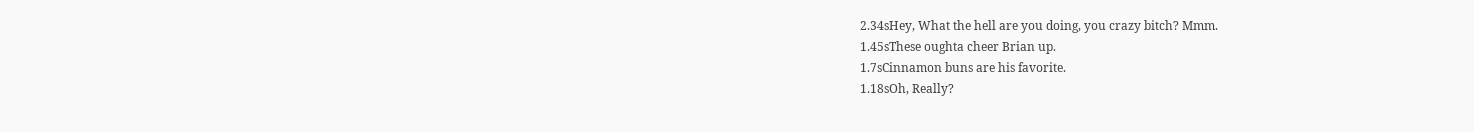2.34sHey, What the hell are you doing, you crazy bitch? Mmm.
1.45sThese oughta cheer Brian up.
1.7sCinnamon buns are his favorite.
1.18sOh, Really?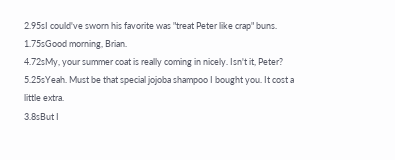2.95sI could've sworn his favorite was "treat Peter like crap" buns.
1.75sGood morning, Brian.
4.72sMy, your summer coat is really coming in nicely. Isn't it, Peter?
5.25sYeah. Must be that special jojoba shampoo I bought you. It cost a little extra.
3.8sBut I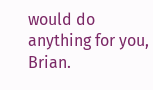would do anything for you, Brian.